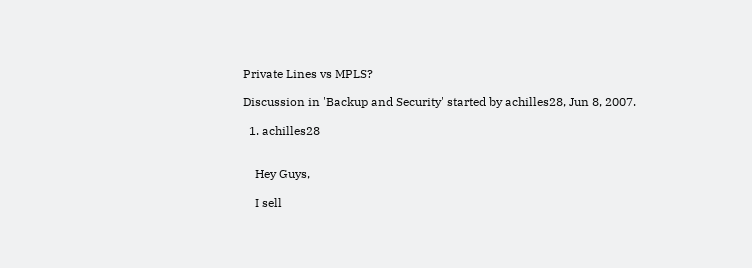Private Lines vs MPLS?

Discussion in 'Backup and Security' started by achilles28, Jun 8, 2007.

  1. achilles28


    Hey Guys,

    I sell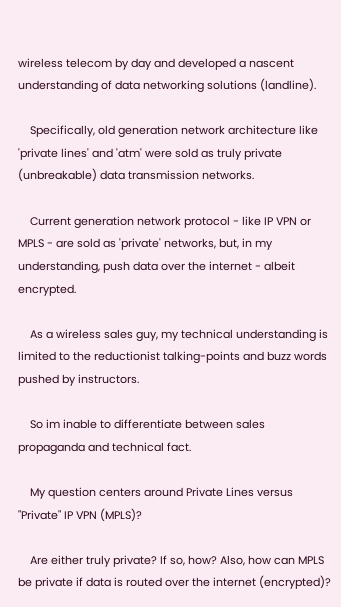wireless telecom by day and developed a nascent understanding of data networking solutions (landline).

    Specifically, old generation network architecture like 'private lines' and 'atm' were sold as truly private (unbreakable) data transmission networks.

    Current generation network protocol - like IP VPN or MPLS - are sold as 'private' networks, but, in my understanding, push data over the internet - albeit encrypted.

    As a wireless sales guy, my technical understanding is limited to the reductionist talking-points and buzz words pushed by instructors.

    So im inable to differentiate between sales propaganda and technical fact.

    My question centers around Private Lines versus "Private" IP VPN (MPLS)?

    Are either truly private? If so, how? Also, how can MPLS be private if data is routed over the internet (encrypted)?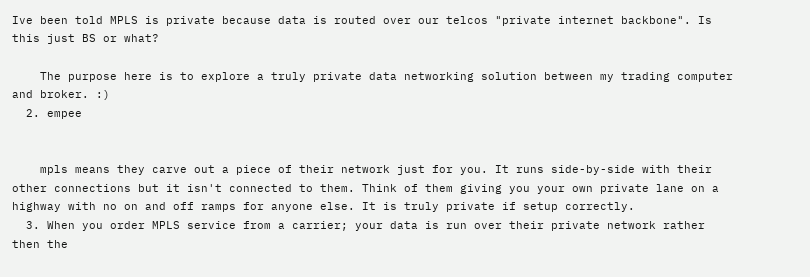Ive been told MPLS is private because data is routed over our telcos "private internet backbone". Is this just BS or what?

    The purpose here is to explore a truly private data networking solution between my trading computer and broker. :)
  2. empee


    mpls means they carve out a piece of their network just for you. It runs side-by-side with their other connections but it isn't connected to them. Think of them giving you your own private lane on a highway with no on and off ramps for anyone else. It is truly private if setup correctly.
  3. When you order MPLS service from a carrier; your data is run over their private network rather then the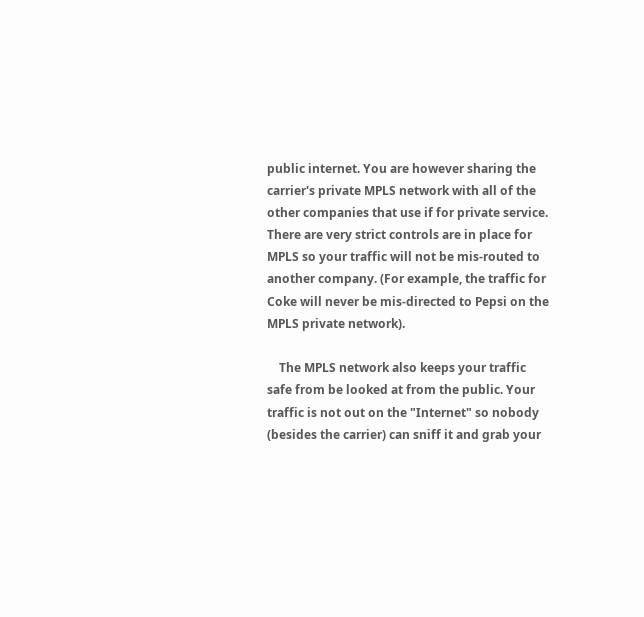public internet. You are however sharing the carrier's private MPLS network with all of the other companies that use if for private service. There are very strict controls are in place for MPLS so your traffic will not be mis-routed to another company. (For example, the traffic for Coke will never be mis-directed to Pepsi on the MPLS private network).

    The MPLS network also keeps your traffic safe from be looked at from the public. Your traffic is not out on the "Internet" so nobody (besides the carrier) can sniff it and grab your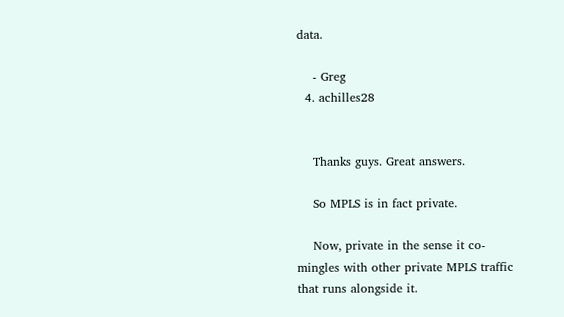data.

    - Greg
  4. achilles28


    Thanks guys. Great answers.

    So MPLS is in fact private.

    Now, private in the sense it co-mingles with other private MPLS traffic that runs alongside it.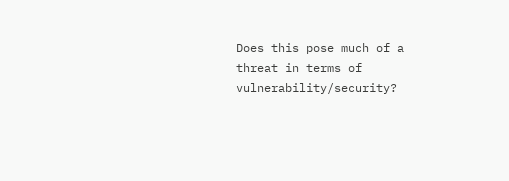Does this pose much of a threat in terms of vulnerability/security?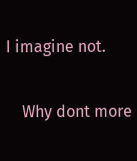I imagine not.

    Why dont more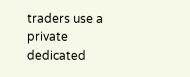traders use a private dedicated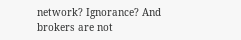network? Ignorance? And brokers are not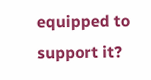equipped to support it?